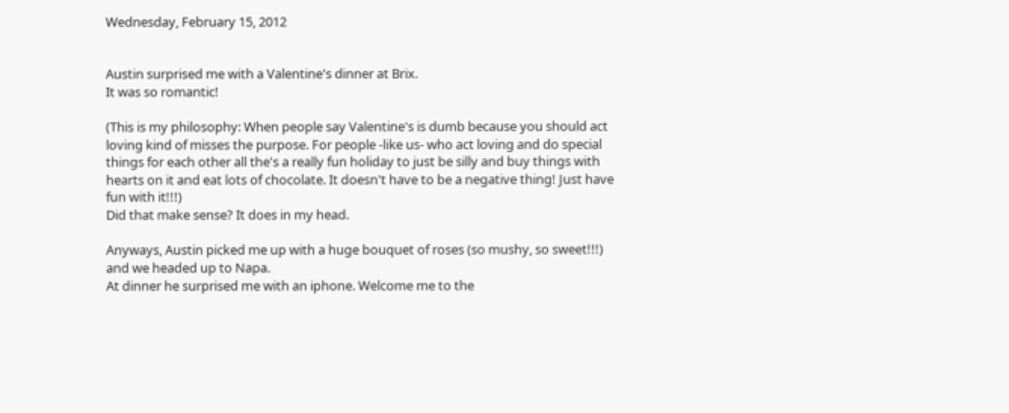Wednesday, February 15, 2012


Austin surprised me with a Valentine's dinner at Brix.
It was so romantic!

(This is my philosophy: When people say Valentine's is dumb because you should act loving kind of misses the purpose. For people -like us- who act loving and do special things for each other all the's a really fun holiday to just be silly and buy things with hearts on it and eat lots of chocolate. It doesn't have to be a negative thing! Just have fun with it!!!)
Did that make sense? It does in my head.

Anyways, Austin picked me up with a huge bouquet of roses (so mushy, so sweet!!!) and we headed up to Napa.
At dinner he surprised me with an iphone. Welcome me to the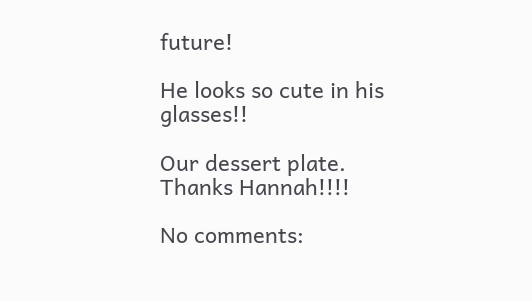future!

He looks so cute in his glasses!!

Our dessert plate.
Thanks Hannah!!!!

No comments: